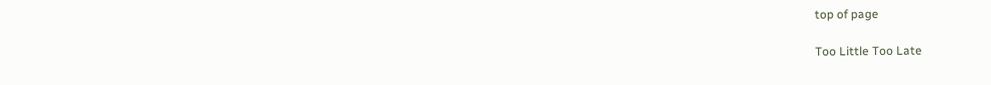top of page

Too Little Too Late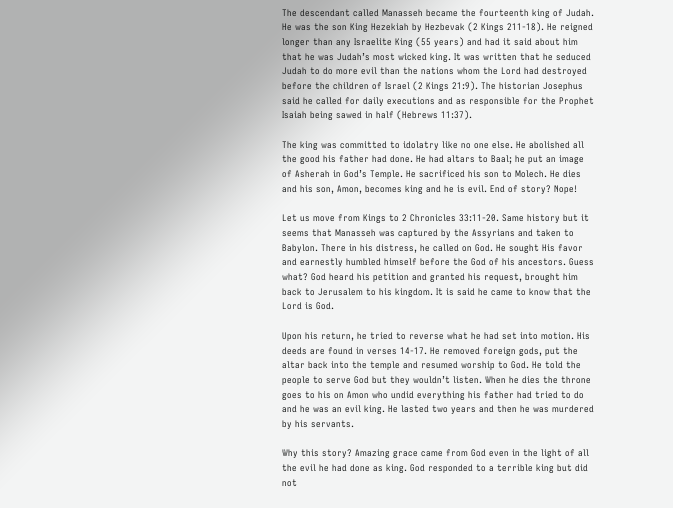The descendant called Manasseh became the fourteenth king of Judah. He was the son King Hezekiah by Hezbevak (2 Kings 211-18). He reigned longer than any Israelite King (55 years) and had it said about him that he was Judah’s most wicked king. It was written that he seduced Judah to do more evil than the nations whom the Lord had destroyed before the children of Israel (2 Kings 21:9). The historian Josephus said he called for daily executions and as responsible for the Prophet Isaiah being sawed in half (Hebrews 11:37).

The king was committed to idolatry like no one else. He abolished all the good his father had done. He had altars to Baal; he put an image of Asherah in God’s Temple. He sacrificed his son to Molech. He dies and his son, Amon, becomes king and he is evil. End of story? Nope!

Let us move from Kings to 2 Chronicles 33:11-20. Same history but it seems that Manasseh was captured by the Assyrians and taken to Babylon. There in his distress, he called on God. He sought His favor and earnestly humbled himself before the God of his ancestors. Guess what? God heard his petition and granted his request, brought him back to Jerusalem to his kingdom. It is said he came to know that the Lord is God.

Upon his return, he tried to reverse what he had set into motion. His deeds are found in verses 14-17. He removed foreign gods, put the altar back into the temple and resumed worship to God. He told the people to serve God but they wouldn’t listen. When he dies the throne goes to his on Amon who undid everything his father had tried to do and he was an evil king. He lasted two years and then he was murdered by his servants.

Why this story? Amazing grace came from God even in the light of all the evil he had done as king. God responded to a terrible king but did not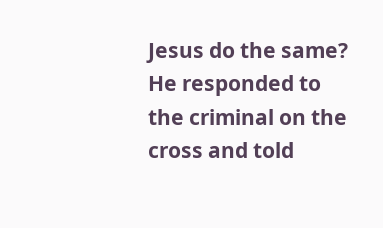Jesus do the same? He responded to the criminal on the cross and told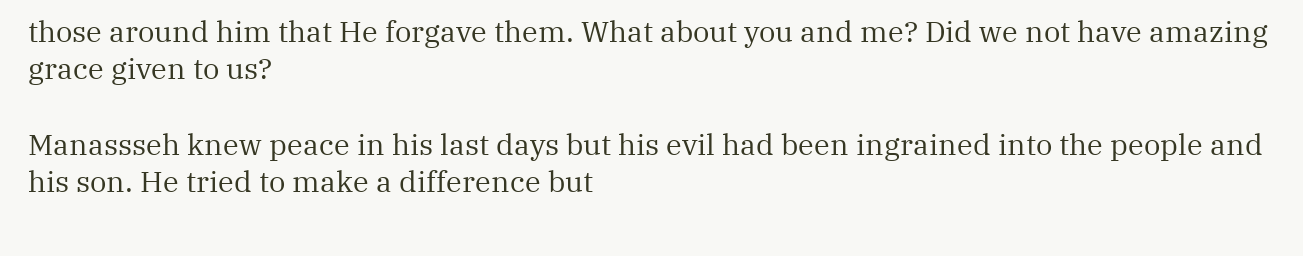those around him that He forgave them. What about you and me? Did we not have amazing grace given to us?

Manassseh knew peace in his last days but his evil had been ingrained into the people and his son. He tried to make a difference but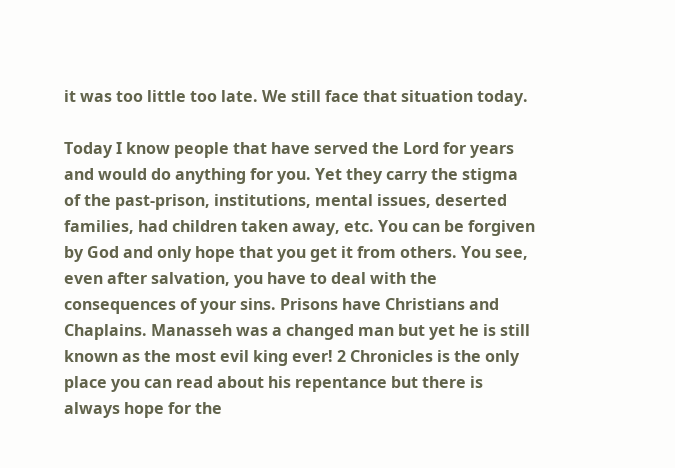it was too little too late. We still face that situation today.

Today I know people that have served the Lord for years and would do anything for you. Yet they carry the stigma of the past-prison, institutions, mental issues, deserted families, had children taken away, etc. You can be forgiven by God and only hope that you get it from others. You see, even after salvation, you have to deal with the consequences of your sins. Prisons have Christians and Chaplains. Manasseh was a changed man but yet he is still known as the most evil king ever! 2 Chronicles is the only place you can read about his repentance but there is always hope for the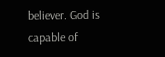believer. God is capable of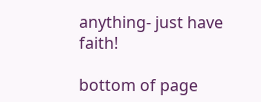anything- just have faith!

bottom of page